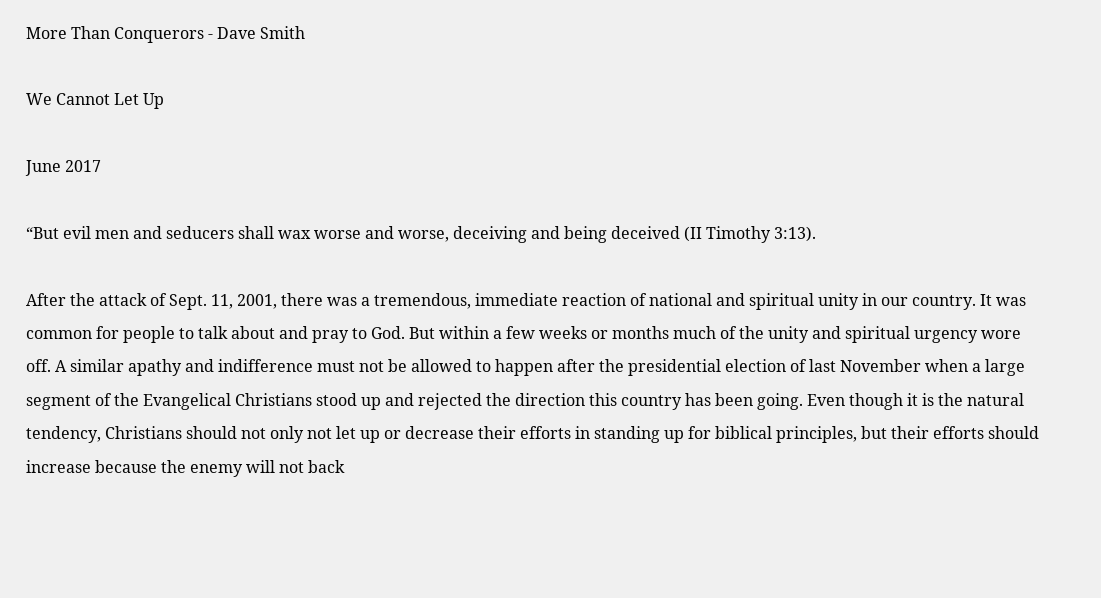More Than Conquerors - Dave Smith

We Cannot Let Up

June 2017

“But evil men and seducers shall wax worse and worse, deceiving and being deceived (II Timothy 3:13).

After the attack of Sept. 11, 2001, there was a tremendous, immediate reaction of national and spiritual unity in our country. It was common for people to talk about and pray to God. But within a few weeks or months much of the unity and spiritual urgency wore off. A similar apathy and indifference must not be allowed to happen after the presidential election of last November when a large segment of the Evangelical Christians stood up and rejected the direction this country has been going. Even though it is the natural tendency, Christians should not only not let up or decrease their efforts in standing up for biblical principles, but their efforts should increase because the enemy will not back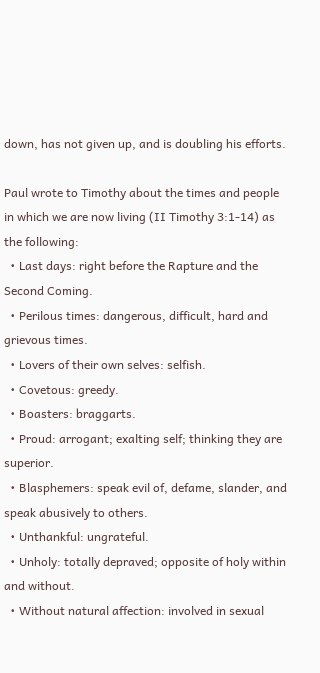down, has not given up, and is doubling his efforts.

Paul wrote to Timothy about the times and people in which we are now living (II Timothy 3:1-14) as the following:
  • Last days: right before the Rapture and the Second Coming.
  • Perilous times: dangerous, difficult, hard and grievous times.
  • Lovers of their own selves: selfish.
  • Covetous: greedy.
  • Boasters: braggarts.
  • Proud: arrogant; exalting self; thinking they are superior.
  • Blasphemers: speak evil of, defame, slander, and speak abusively to others.
  • Unthankful: ungrateful.
  • Unholy: totally depraved; opposite of holy within and without.
  • Without natural affection: involved in sexual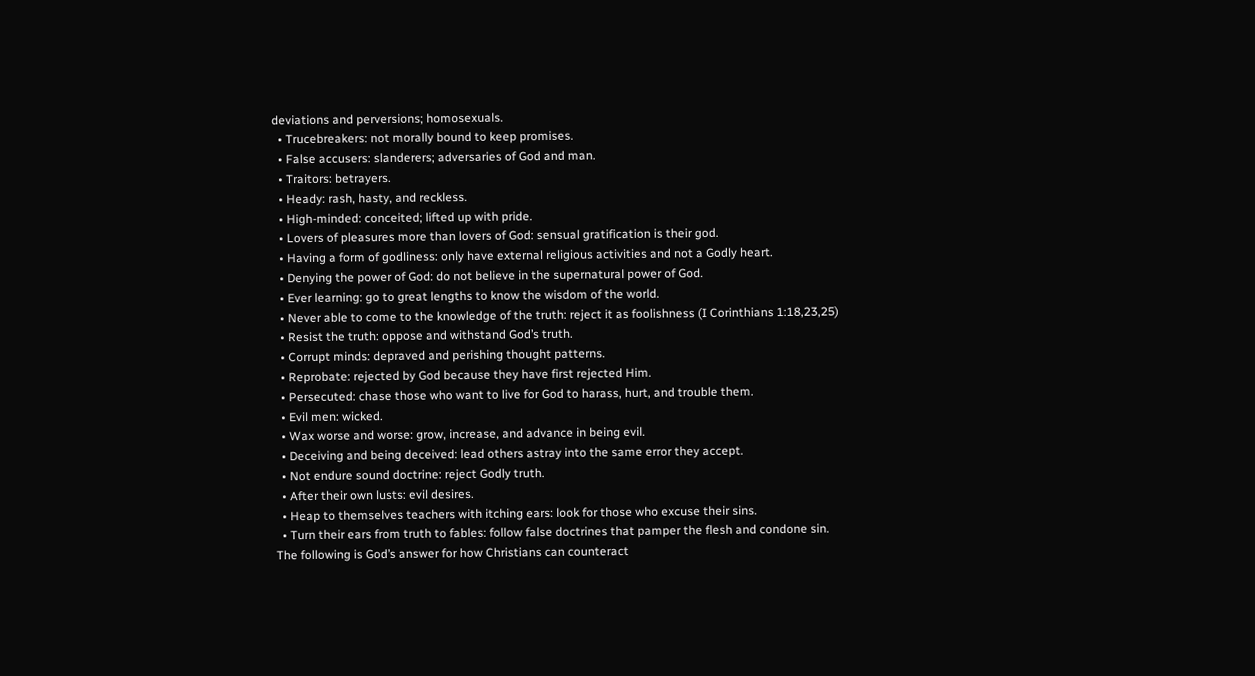deviations and perversions; homosexuals.
  • Trucebreakers: not morally bound to keep promises.
  • False accusers: slanderers; adversaries of God and man.
  • Traitors: betrayers.
  • Heady: rash, hasty, and reckless.
  • High-minded: conceited; lifted up with pride.
  • Lovers of pleasures more than lovers of God: sensual gratification is their god.
  • Having a form of godliness: only have external religious activities and not a Godly heart.
  • Denying the power of God: do not believe in the supernatural power of God.
  • Ever learning: go to great lengths to know the wisdom of the world.
  • Never able to come to the knowledge of the truth: reject it as foolishness (I Corinthians 1:18,23,25)
  • Resist the truth: oppose and withstand God’s truth.
  • Corrupt minds: depraved and perishing thought patterns.
  • Reprobate: rejected by God because they have first rejected Him.
  • Persecuted: chase those who want to live for God to harass, hurt, and trouble them.
  • Evil men: wicked.
  • Wax worse and worse: grow, increase, and advance in being evil.
  • Deceiving and being deceived: lead others astray into the same error they accept.
  • Not endure sound doctrine: reject Godly truth.
  • After their own lusts: evil desires.
  • Heap to themselves teachers with itching ears: look for those who excuse their sins.
  • Turn their ears from truth to fables: follow false doctrines that pamper the flesh and condone sin.
The following is God’s answer for how Christians can counteract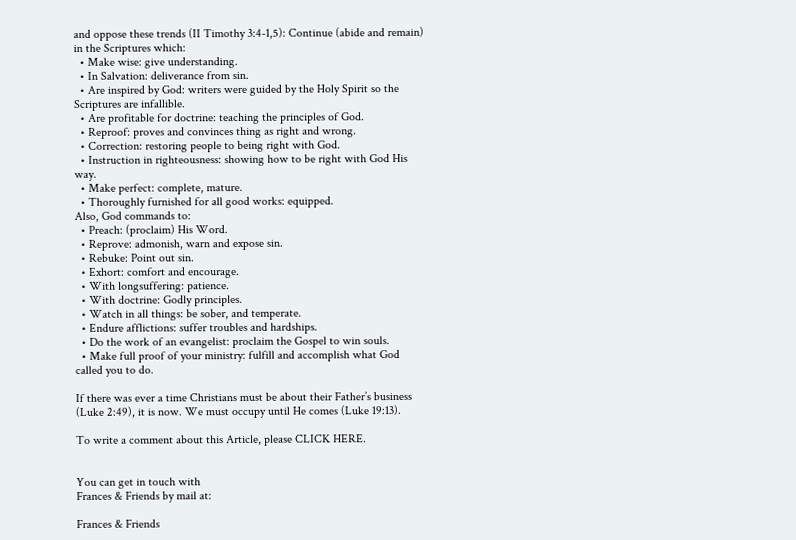and oppose these trends (II Timothy 3:4-1,5): Continue (abide and remain) in the Scriptures which:
  • Make wise: give understanding.
  • In Salvation: deliverance from sin.
  • Are inspired by God: writers were guided by the Holy Spirit so the Scriptures are infallible.
  • Are profitable for doctrine: teaching the principles of God.
  • Reproof: proves and convinces thing as right and wrong.
  • Correction: restoring people to being right with God.
  • Instruction in righteousness: showing how to be right with God His way.
  • Make perfect: complete, mature.
  • Thoroughly furnished for all good works: equipped.
Also, God commands to:
  • Preach: (proclaim) His Word.
  • Reprove: admonish, warn and expose sin.
  • Rebuke: Point out sin.
  • Exhort: comfort and encourage.
  • With longsuffering: patience.
  • With doctrine: Godly principles.
  • Watch in all things: be sober, and temperate.
  • Endure afflictions: suffer troubles and hardships.
  • Do the work of an evangelist: proclaim the Gospel to win souls.
  • Make full proof of your ministry: fulfill and accomplish what God called you to do.

If there was ever a time Christians must be about their Father’s business (Luke 2:49), it is now. We must occupy until He comes (Luke 19:13).

To write a comment about this Article, please CLICK HERE.


You can get in touch with
Frances & Friends by mail at:

Frances & Friends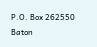P.O. Box 262550
Baton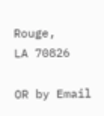Rouge,
LA 70826

OR by Email